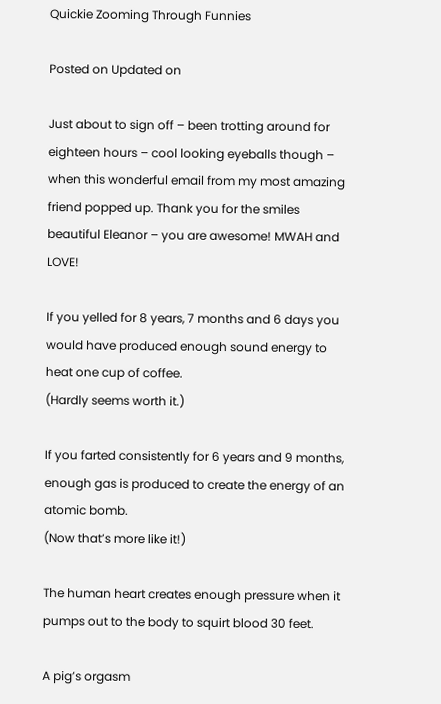Quickie Zooming Through Funnies

Posted on Updated on

Just about to sign off – been trotting around for eighteen hours – cool looking eyeballs though – when this wonderful email from my most amazing friend popped up. Thank you for the smiles beautiful Eleanor – you are awesome! MWAH and LOVE!

If you yelled for 8 years, 7 months and 6 days you would have produced enough sound energy to heat one cup of coffee.
(Hardly seems worth it.)

If you farted consistently for 6 years and 9 months, enough gas is produced to create the energy of an atomic bomb.
(Now that’s more like it!)

The human heart creates enough pressure when it pumps out to the body to squirt blood 30 feet.

A pig’s orgasm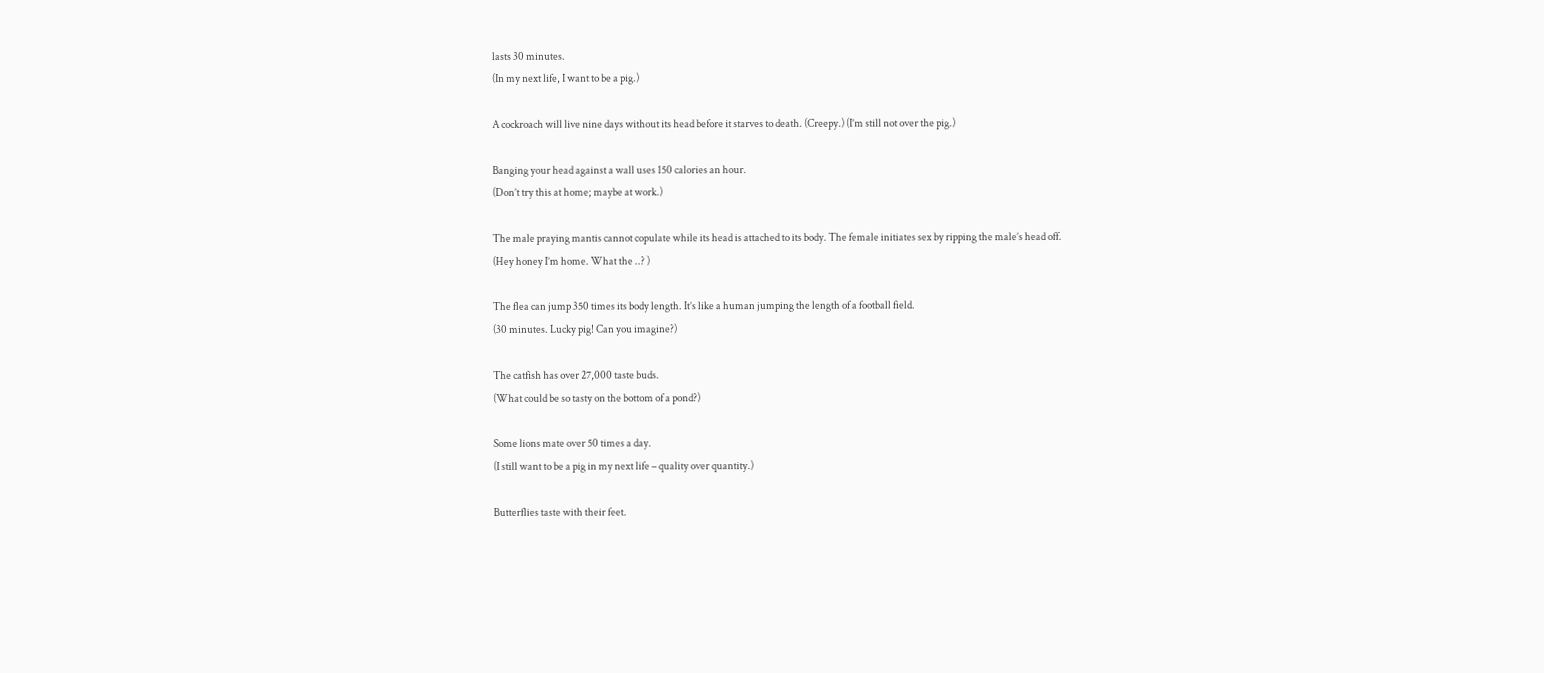lasts 30 minutes.
(In my next life, I want to be a pig.)

A cockroach will live nine days without its head before it starves to death. (Creepy.) (I’m still not over the pig.)

Banging your head against a wall uses 150 calories an hour.
(Don’t try this at home; maybe at work.)

The male praying mantis cannot copulate while its head is attached to its body. The female initiates sex by ripping the male’s head off.
(Hey honey I’m home. What the ..? )

The flea can jump 350 times its body length. It’s like a human jumping the length of a football field.
(30 minutes. Lucky pig! Can you imagine?)

The catfish has over 27,000 taste buds.
(What could be so tasty on the bottom of a pond?)

Some lions mate over 50 times a day.
(I still want to be a pig in my next life – quality over quantity.)

Butterflies taste with their feet.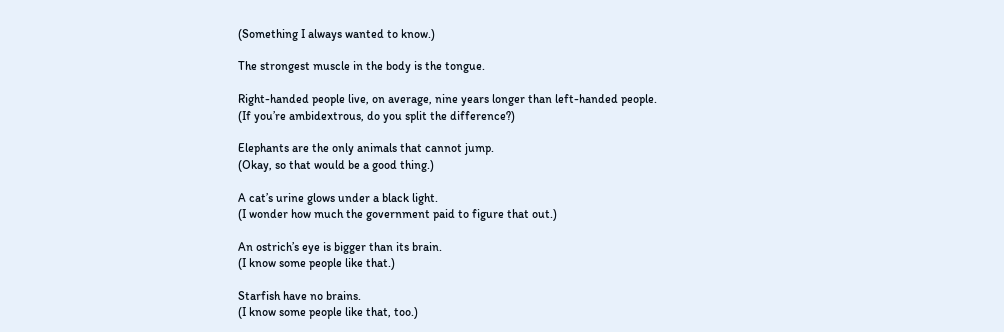(Something I always wanted to know.)

The strongest muscle in the body is the tongue.

Right-handed people live, on average, nine years longer than left-handed people.
(If you’re ambidextrous, do you split the difference?)

Elephants are the only animals that cannot jump.
(Okay, so that would be a good thing.)

A cat’s urine glows under a black light.
(I wonder how much the government paid to figure that out.)

An ostrich’s eye is bigger than its brain.
(I know some people like that.)

Starfish have no brains.
(I know some people like that, too.)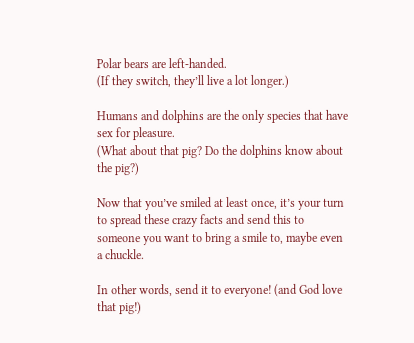Polar bears are left-handed.
(If they switch, they’ll live a lot longer.)

Humans and dolphins are the only species that have sex for pleasure.
(What about that pig? Do the dolphins know about the pig?)

Now that you’ve smiled at least once, it’s your turn to spread these crazy facts and send this to someone you want to bring a smile to, maybe even a chuckle.

In other words, send it to everyone! (and God love that pig!)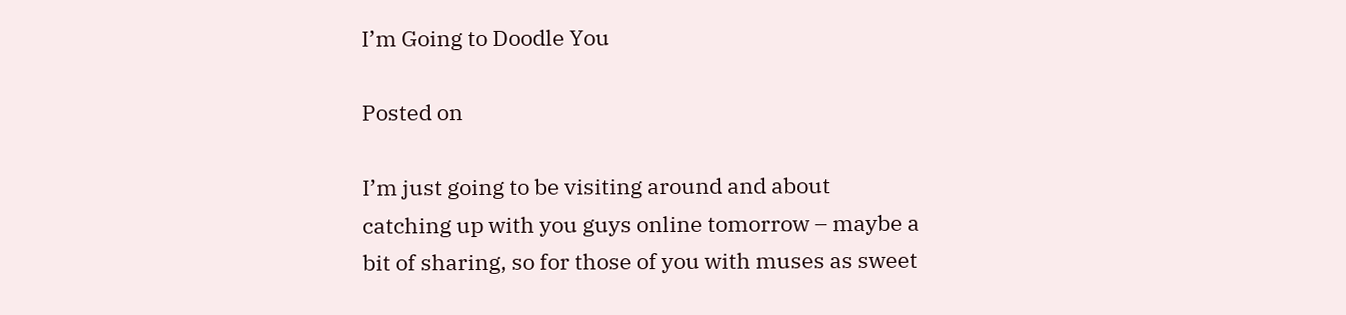I’m Going to Doodle You

Posted on

I’m just going to be visiting around and about catching up with you guys online tomorrow – maybe a bit of sharing, so for those of you with muses as sweet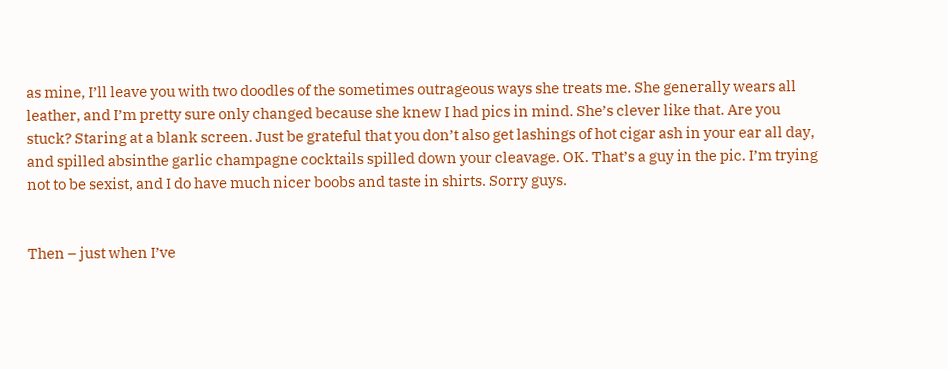as mine, I’ll leave you with two doodles of the sometimes outrageous ways she treats me. She generally wears all leather, and I’m pretty sure only changed because she knew I had pics in mind. She’s clever like that. Are you stuck? Staring at a blank screen. Just be grateful that you don’t also get lashings of hot cigar ash in your ear all day, and spilled absinthe garlic champagne cocktails spilled down your cleavage. OK. That’s a guy in the pic. I’m trying not to be sexist, and I do have much nicer boobs and taste in shirts. Sorry guys.


Then – just when I’ve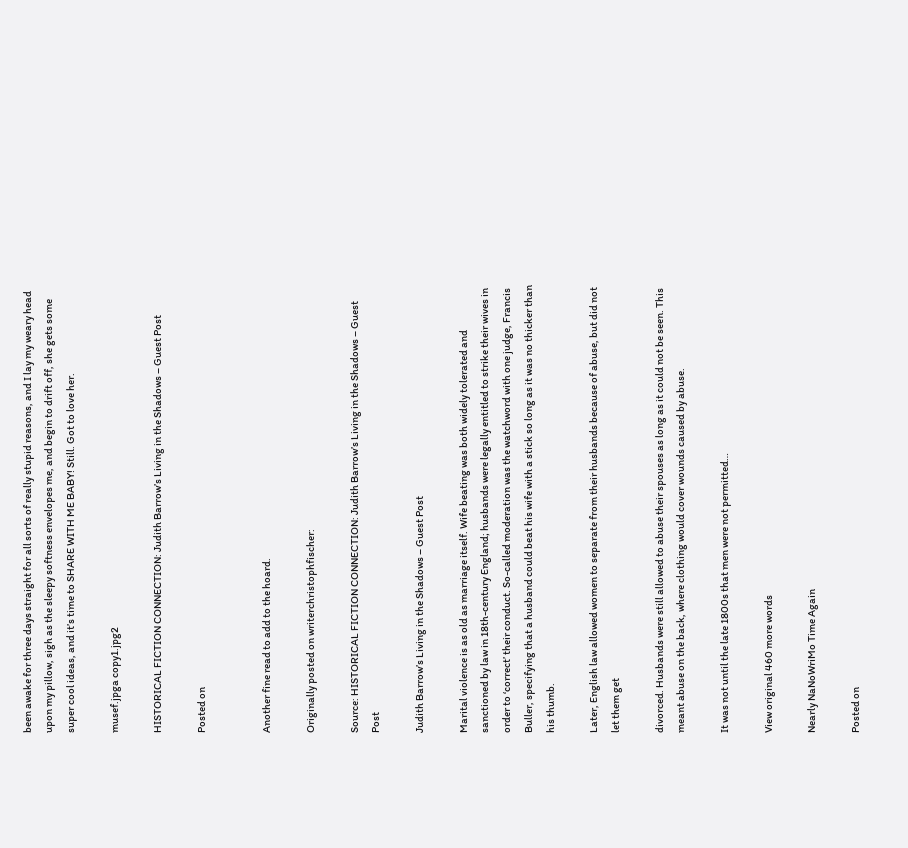been awake for three days straight for all sorts of really stupid reasons, and I lay my weary head upon my pillow, sigh as the sleepy softness envelopes me, and begin to drift off, she gets some super cool ideas, and it’s time to SHARE WITH ME BABY! Still. Got to love her.

musef.jpga copy1.jpg2

HISTORICAL FICTION CONNECTION: Judith Barrow’s Living in the Shadows – Guest Post

Posted on


Another fine read to add to the hoard.

Originally posted on writerchristophfischer:

Source: HISTORICAL FICTION CONNECTION: Judith Barrow’s Living in the Shadows – Guest Post

Judith Barrow’s Living in the Shadows – Guest Post

Marital violence is as old as marriage itself. Wife beating was both widely tolerated and sanctioned by law in 18th-century England; husbands were legally entitled to strike their wives in order to ‘correct’ their conduct. So-called moderation was the watchword with one judge, Francis Buller, specifying that a husband could beat his wife with a stick so long as it was no thicker than his thumb.

Later, English law allowed women to separate from their husbands because of abuse, but did not let them get

divorced. Husbands were still allowed to abuse their spouses as long as it could not be seen. This meant abuse on the back, where clothing would cover wounds caused by abuse.

It was not until the late 1800s that men were not permitted…

View original 460 more words

Nearly NaNoWriMo Time Again

Posted on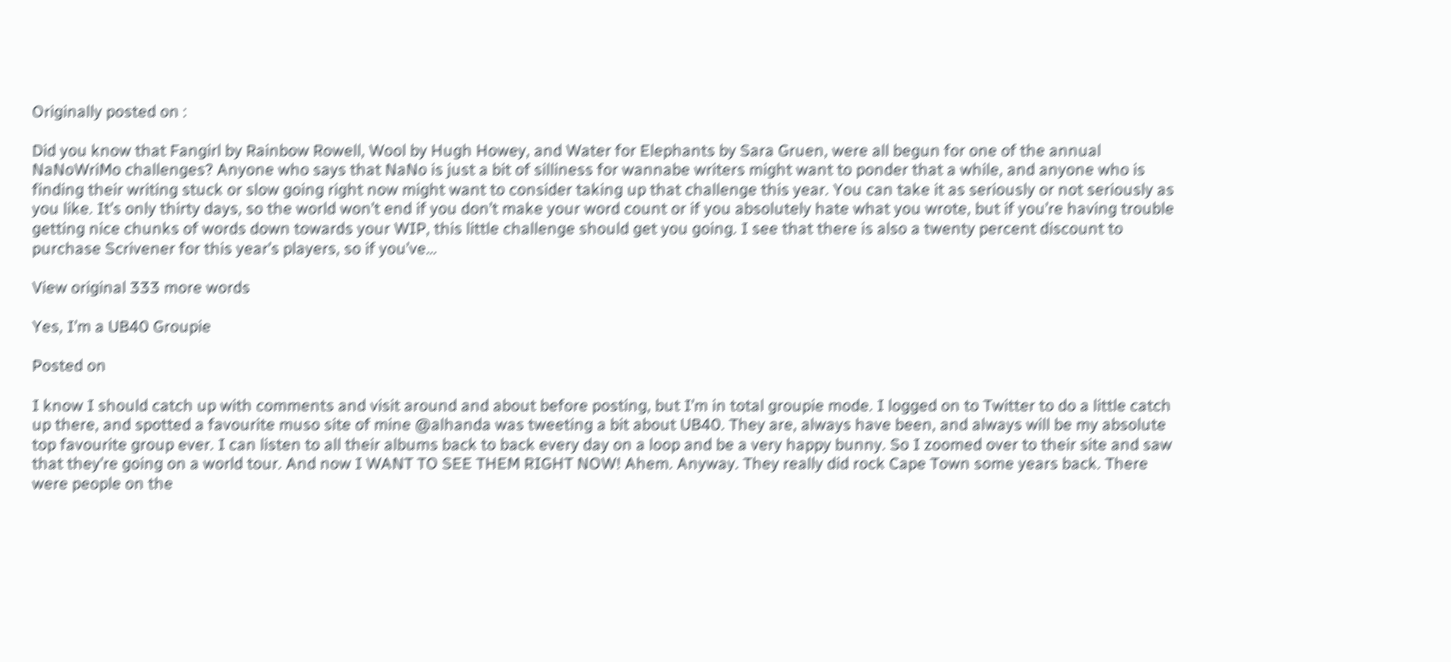Originally posted on :

Did you know that Fangirl by Rainbow Rowell, Wool by Hugh Howey, and Water for Elephants by Sara Gruen, were all begun for one of the annual NaNoWriMo challenges? Anyone who says that NaNo is just a bit of silliness for wannabe writers might want to ponder that a while, and anyone who is finding their writing stuck or slow going right now might want to consider taking up that challenge this year. You can take it as seriously or not seriously as you like. It’s only thirty days, so the world won’t end if you don’t make your word count or if you absolutely hate what you wrote, but if you’re having trouble getting nice chunks of words down towards your WIP, this little challenge should get you going. I see that there is also a twenty percent discount to purchase Scrivener for this year’s players, so if you’ve…

View original 333 more words

Yes, I’m a UB40 Groupie

Posted on

I know I should catch up with comments and visit around and about before posting, but I’m in total groupie mode. I logged on to Twitter to do a little catch up there, and spotted a favourite muso site of mine @alhanda was tweeting a bit about UB40. They are, always have been, and always will be my absolute top favourite group ever. I can listen to all their albums back to back every day on a loop and be a very happy bunny. So I zoomed over to their site and saw that they’re going on a world tour. And now I WANT TO SEE THEM RIGHT NOW! Ahem. Anyway. They really did rock Cape Town some years back. There were people on the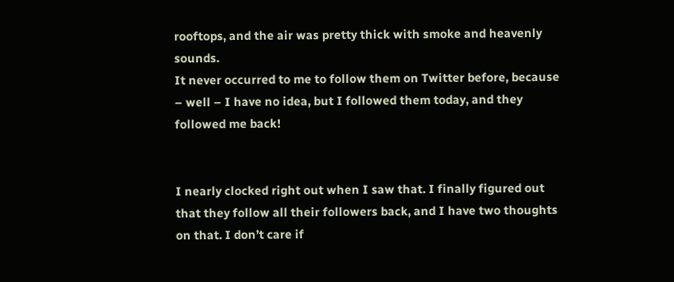rooftops, and the air was pretty thick with smoke and heavenly sounds.
It never occurred to me to follow them on Twitter before, because – well – I have no idea, but I followed them today, and they followed me back!


I nearly clocked right out when I saw that. I finally figured out that they follow all their followers back, and I have two thoughts on that. I don’t care if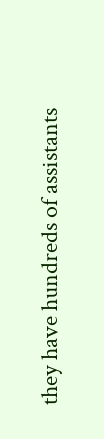they have hundreds of assistants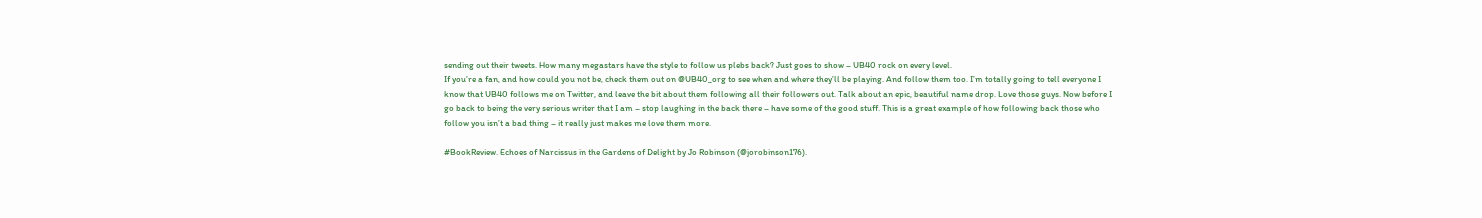sending out their tweets. How many megastars have the style to follow us plebs back? Just goes to show – UB40 rock on every level.
If you’re a fan, and how could you not be, check them out on @UB40_org to see when and where they’ll be playing. And follow them too. I’m totally going to tell everyone I know that UB40 follows me on Twitter, and leave the bit about them following all their followers out. Talk about an epic, beautiful name drop. Love those guys. Now before I go back to being the very serious writer that I am – stop laughing in the back there – have some of the good stuff. This is a great example of how following back those who follow you isn’t a bad thing – it really just makes me love them more.

#BookReview. Echoes of Narcissus in the Gardens of Delight by Jo Robinson (@jorobinson176).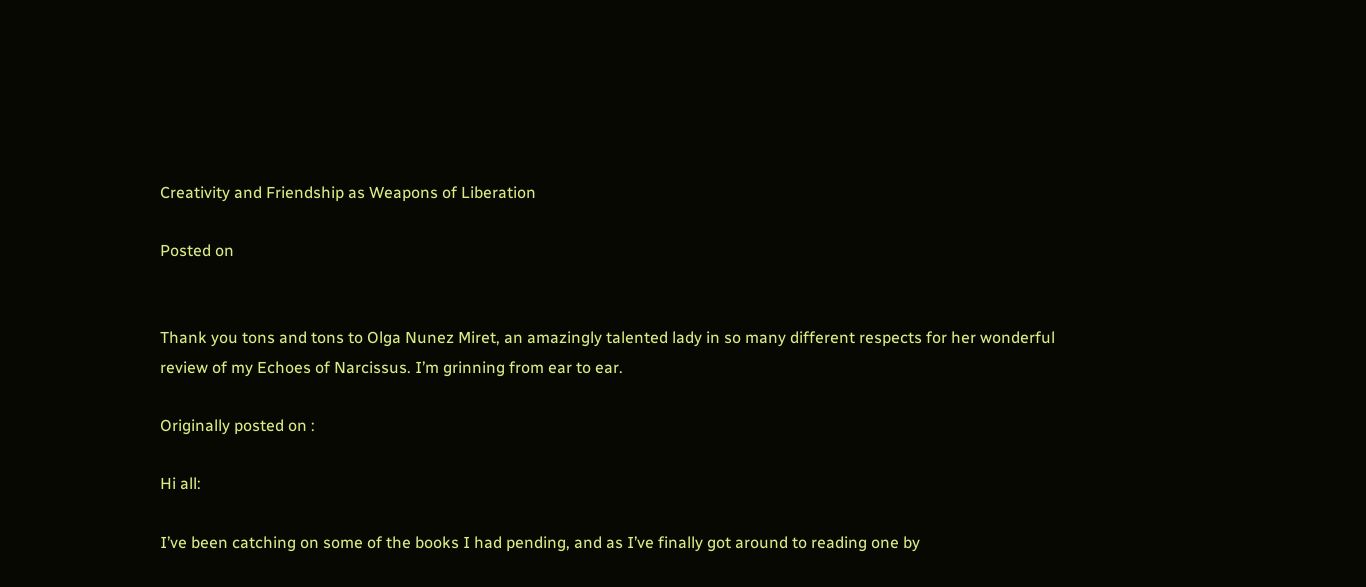Creativity and Friendship as Weapons of Liberation

Posted on


Thank you tons and tons to Olga Nunez Miret, an amazingly talented lady in so many different respects for her wonderful review of my Echoes of Narcissus. I’m grinning from ear to ear.

Originally posted on :

Hi all:

I’ve been catching on some of the books I had pending, and as I’ve finally got around to reading one by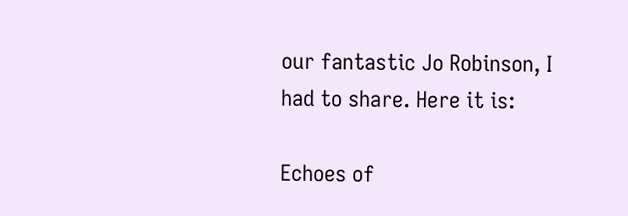our fantastic Jo Robinson, I had to share. Here it is:

Echoes of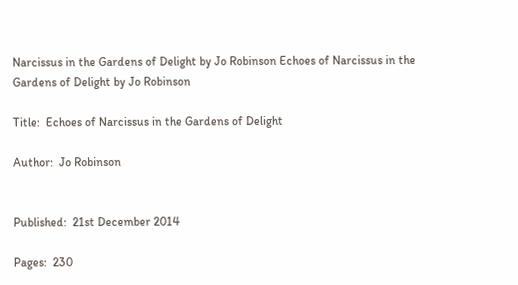Narcissus in the Gardens of Delight by Jo Robinson Echoes of Narcissus in the Gardens of Delight by Jo Robinson

Title:  Echoes of Narcissus in the Gardens of Delight

Author:  Jo Robinson


Published:  21st December 2014

Pages:  230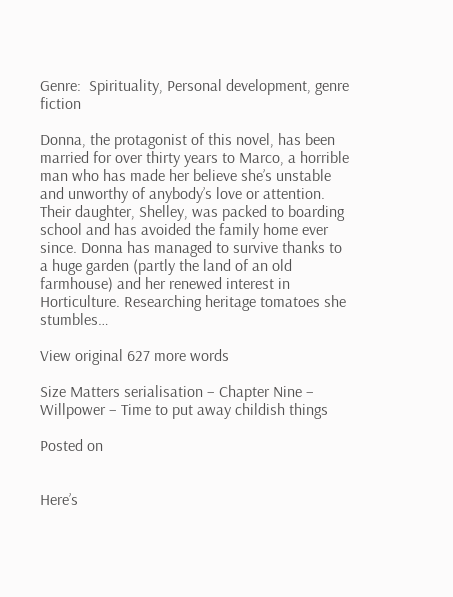Genre:  Spirituality, Personal development, genre fiction

Donna, the protagonist of this novel, has been married for over thirty years to Marco, a horrible man who has made her believe she’s unstable and unworthy of anybody’s love or attention. Their daughter, Shelley, was packed to boarding school and has avoided the family home ever since. Donna has managed to survive thanks to a huge garden (partly the land of an old farmhouse) and her renewed interest in Horticulture. Researching heritage tomatoes she stumbles…

View original 627 more words

Size Matters serialisation – Chapter Nine – Willpower – Time to put away childish things

Posted on


Here’s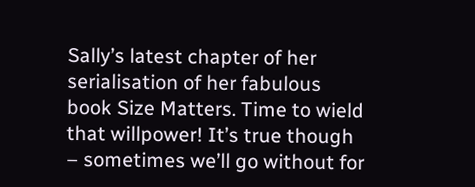Sally’s latest chapter of her serialisation of her fabulous book Size Matters. Time to wield that willpower! It’s true though – sometimes we’ll go without for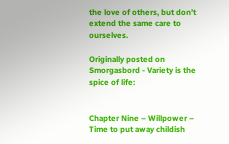the love of others, but don’t extend the same care to ourselves.

Originally posted on Smorgasbord - Variety is the spice of life:


Chapter Nine – Willpower – Time to put away childish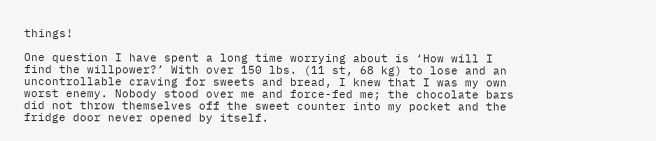things!

One question I have spent a long time worrying about is ‘How will I find the willpower?’ With over 150 lbs. (11 st, 68 kg) to lose and an uncontrollable craving for sweets and bread, I knew that I was my own worst enemy. Nobody stood over me and force-fed me; the chocolate bars did not throw themselves off the sweet counter into my pocket and the fridge door never opened by itself.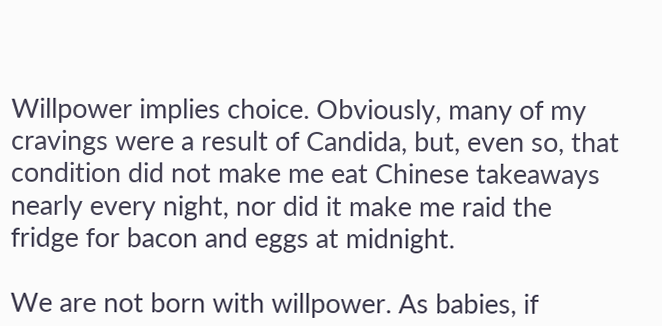Willpower implies choice. Obviously, many of my cravings were a result of Candida, but, even so, that condition did not make me eat Chinese takeaways nearly every night, nor did it make me raid the fridge for bacon and eggs at midnight.

We are not born with willpower. As babies, if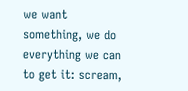we want something, we do everything we can to get it: scream,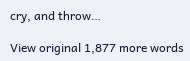cry, and throw…

View original 1,877 more words